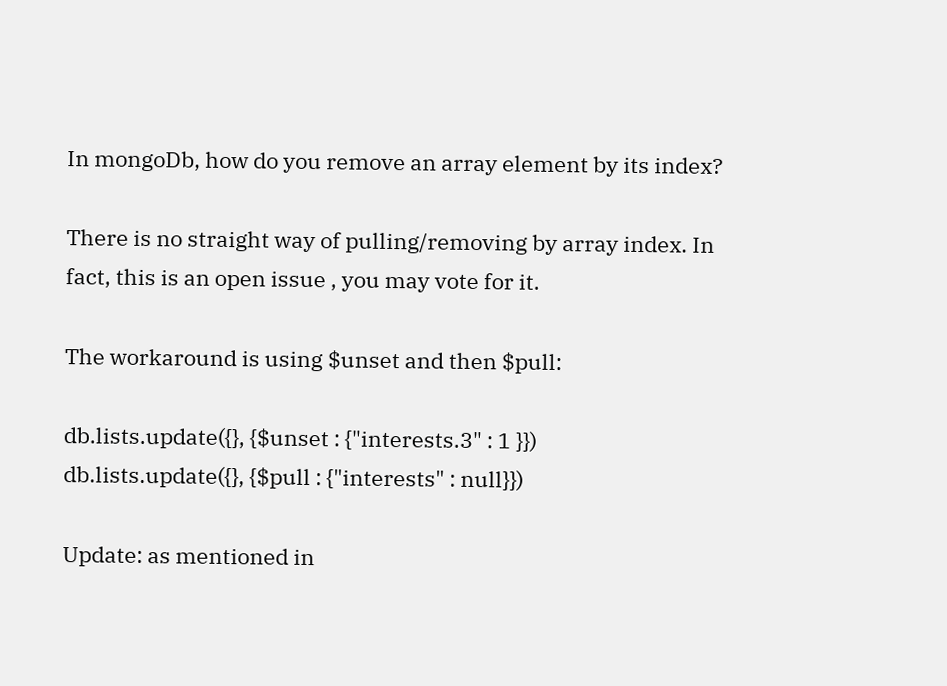In mongoDb, how do you remove an array element by its index?

There is no straight way of pulling/removing by array index. In fact, this is an open issue , you may vote for it.

The workaround is using $unset and then $pull:

db.lists.update({}, {$unset : {"interests.3" : 1 }})
db.lists.update({}, {$pull : {"interests" : null}})

Update: as mentioned in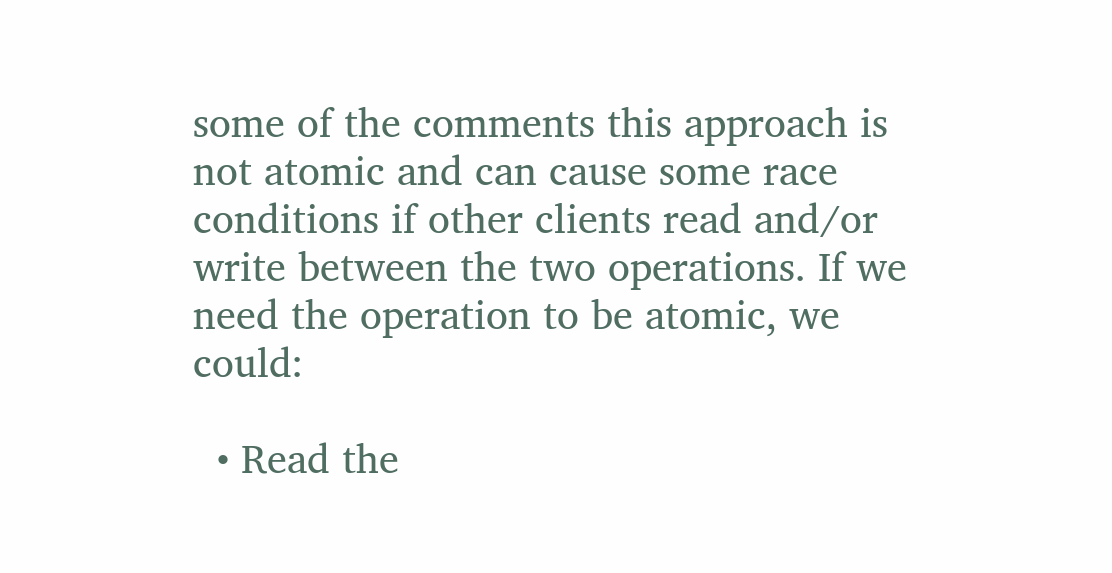some of the comments this approach is not atomic and can cause some race conditions if other clients read and/or write between the two operations. If we need the operation to be atomic, we could:

  • Read the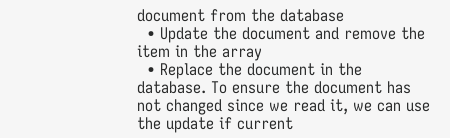document from the database
  • Update the document and remove the item in the array
  • Replace the document in the database. To ensure the document has not changed since we read it, we can use the update if current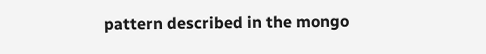pattern described in the mongo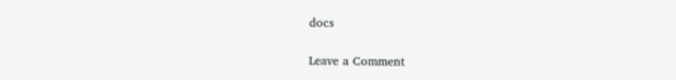docs

Leave a Comment